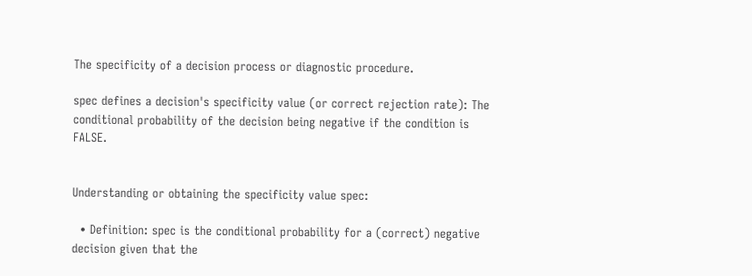The specificity of a decision process or diagnostic procedure.

spec defines a decision's specificity value (or correct rejection rate): The conditional probability of the decision being negative if the condition is FALSE.


Understanding or obtaining the specificity value spec:

  • Definition: spec is the conditional probability for a (correct) negative decision given that the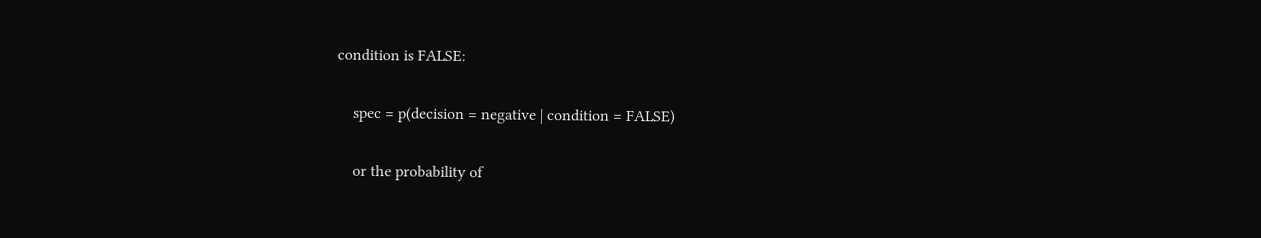condition is FALSE:

    spec = p(decision = negative | condition = FALSE)

    or the probability of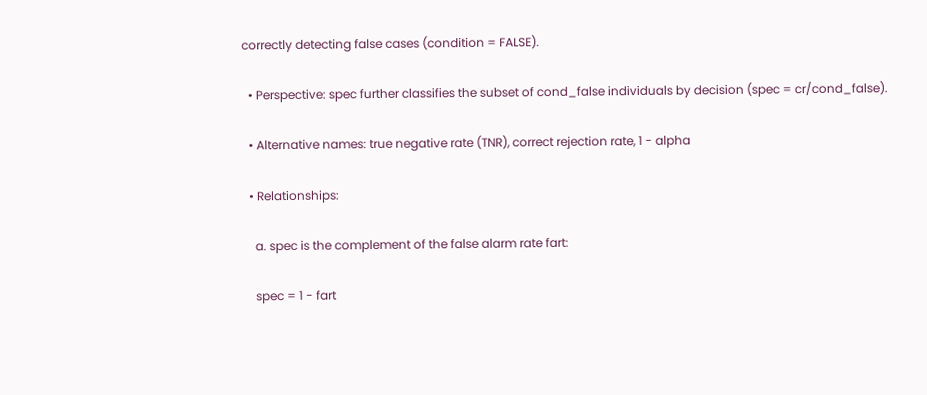correctly detecting false cases (condition = FALSE).

  • Perspective: spec further classifies the subset of cond_false individuals by decision (spec = cr/cond_false).

  • Alternative names: true negative rate (TNR), correct rejection rate, 1 - alpha

  • Relationships:

    a. spec is the complement of the false alarm rate fart:

    spec = 1 - fart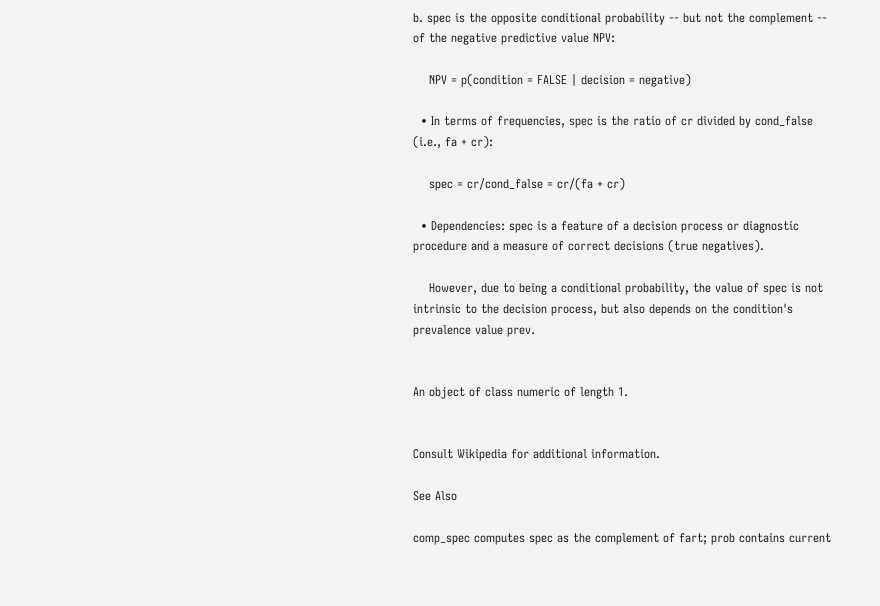b. spec is the opposite conditional probability -- but not the complement -- of the negative predictive value NPV:

    NPV = p(condition = FALSE | decision = negative)

  • In terms of frequencies, spec is the ratio of cr divided by cond_false (i.e., fa + cr):

    spec = cr/cond_false = cr/(fa + cr)

  • Dependencies: spec is a feature of a decision process or diagnostic procedure and a measure of correct decisions (true negatives).

    However, due to being a conditional probability, the value of spec is not intrinsic to the decision process, but also depends on the condition's prevalence value prev.


An object of class numeric of length 1.


Consult Wikipedia for additional information.

See Also

comp_spec computes spec as the complement of fart; prob contains current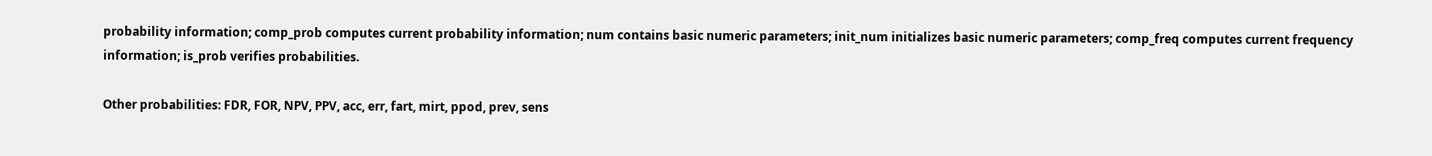probability information; comp_prob computes current probability information; num contains basic numeric parameters; init_num initializes basic numeric parameters; comp_freq computes current frequency information; is_prob verifies probabilities.

Other probabilities: FDR, FOR, NPV, PPV, acc, err, fart, mirt, ppod, prev, sens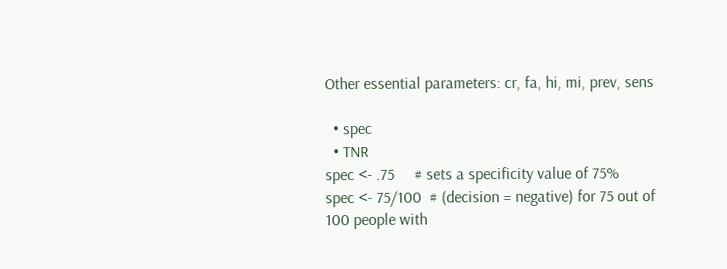Other essential parameters: cr, fa, hi, mi, prev, sens

  • spec
  • TNR
spec <- .75     # sets a specificity value of 75%
spec <- 75/100  # (decision = negative) for 75 out of 100 people with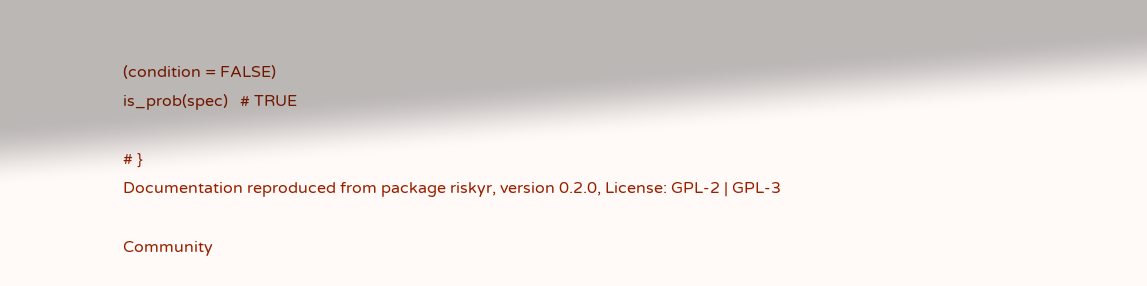(condition = FALSE)
is_prob(spec)   # TRUE

# }
Documentation reproduced from package riskyr, version 0.2.0, License: GPL-2 | GPL-3

Community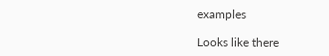examples

Looks like there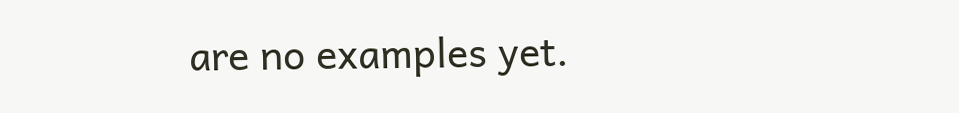are no examples yet.